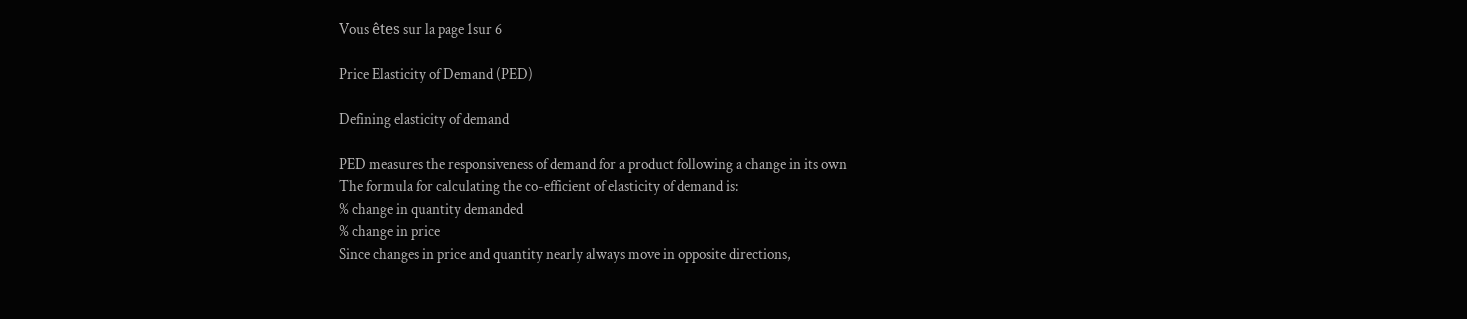Vous êtes sur la page 1sur 6

Price Elasticity of Demand (PED)

Defining elasticity of demand

PED measures the responsiveness of demand for a product following a change in its own
The formula for calculating the co-efficient of elasticity of demand is:
% change in quantity demanded
% change in price
Since changes in price and quantity nearly always move in opposite directions,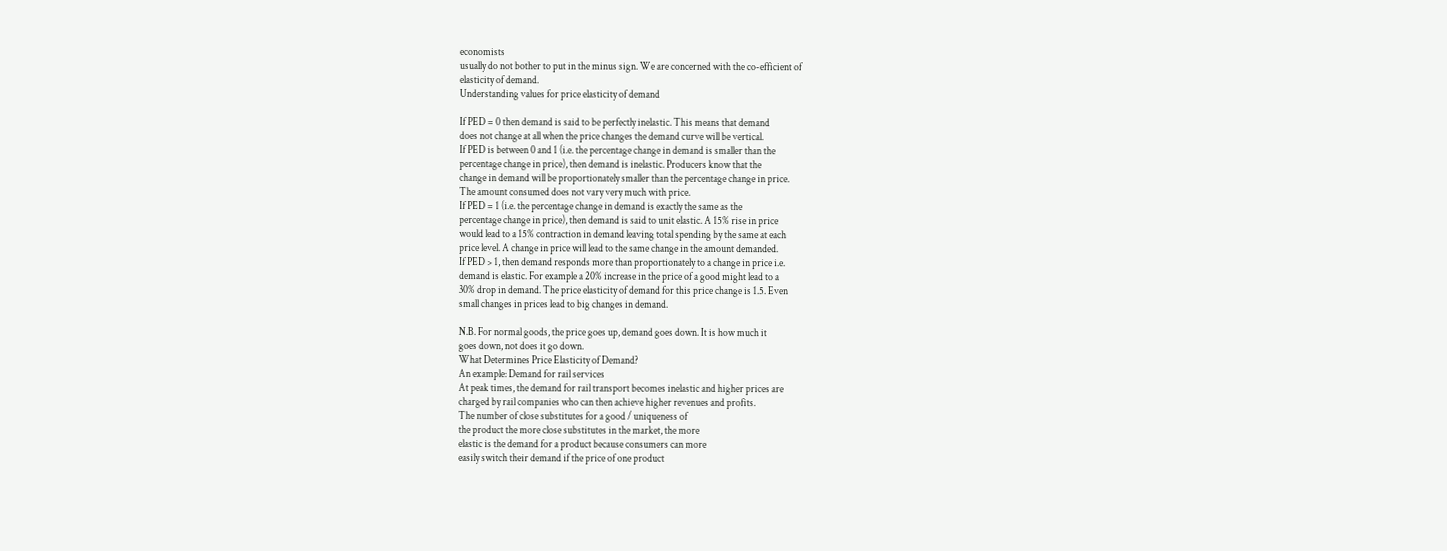economists
usually do not bother to put in the minus sign. We are concerned with the co-efficient of
elasticity of demand.
Understanding values for price elasticity of demand

If PED = 0 then demand is said to be perfectly inelastic. This means that demand
does not change at all when the price changes the demand curve will be vertical.
If PED is between 0 and 1 (i.e. the percentage change in demand is smaller than the
percentage change in price), then demand is inelastic. Producers know that the
change in demand will be proportionately smaller than the percentage change in price.
The amount consumed does not vary very much with price.
If PED = 1 (i.e. the percentage change in demand is exactly the same as the
percentage change in price), then demand is said to unit elastic. A 15% rise in price
would lead to a 15% contraction in demand leaving total spending by the same at each
price level. A change in price will lead to the same change in the amount demanded.
If PED > 1, then demand responds more than proportionately to a change in price i.e.
demand is elastic. For example a 20% increase in the price of a good might lead to a
30% drop in demand. The price elasticity of demand for this price change is 1.5. Even
small changes in prices lead to big changes in demand.

N.B. For normal goods, the price goes up, demand goes down. It is how much it
goes down, not does it go down.
What Determines Price Elasticity of Demand?
An example: Demand for rail services
At peak times, the demand for rail transport becomes inelastic and higher prices are
charged by rail companies who can then achieve higher revenues and profits.
The number of close substitutes for a good / uniqueness of
the product the more close substitutes in the market, the more
elastic is the demand for a product because consumers can more
easily switch their demand if the price of one product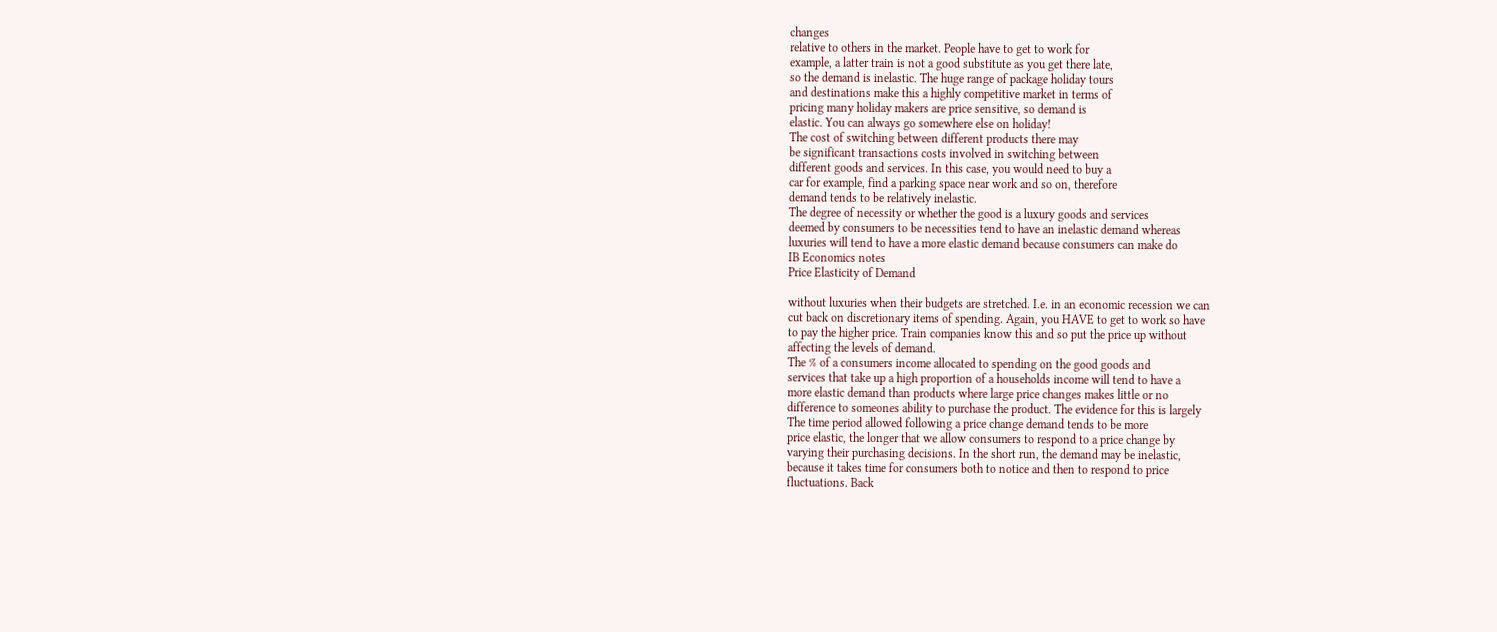changes
relative to others in the market. People have to get to work for
example, a latter train is not a good substitute as you get there late,
so the demand is inelastic. The huge range of package holiday tours
and destinations make this a highly competitive market in terms of
pricing many holiday makers are price sensitive, so demand is
elastic. You can always go somewhere else on holiday!
The cost of switching between different products there may
be significant transactions costs involved in switching between
different goods and services. In this case, you would need to buy a
car for example, find a parking space near work and so on, therefore
demand tends to be relatively inelastic.
The degree of necessity or whether the good is a luxury goods and services
deemed by consumers to be necessities tend to have an inelastic demand whereas
luxuries will tend to have a more elastic demand because consumers can make do
IB Economics notes
Price Elasticity of Demand

without luxuries when their budgets are stretched. I.e. in an economic recession we can
cut back on discretionary items of spending. Again, you HAVE to get to work so have
to pay the higher price. Train companies know this and so put the price up without
affecting the levels of demand.
The % of a consumers income allocated to spending on the good goods and
services that take up a high proportion of a households income will tend to have a
more elastic demand than products where large price changes makes little or no
difference to someones ability to purchase the product. The evidence for this is largely
The time period allowed following a price change demand tends to be more
price elastic, the longer that we allow consumers to respond to a price change by
varying their purchasing decisions. In the short run, the demand may be inelastic,
because it takes time for consumers both to notice and then to respond to price
fluctuations. Back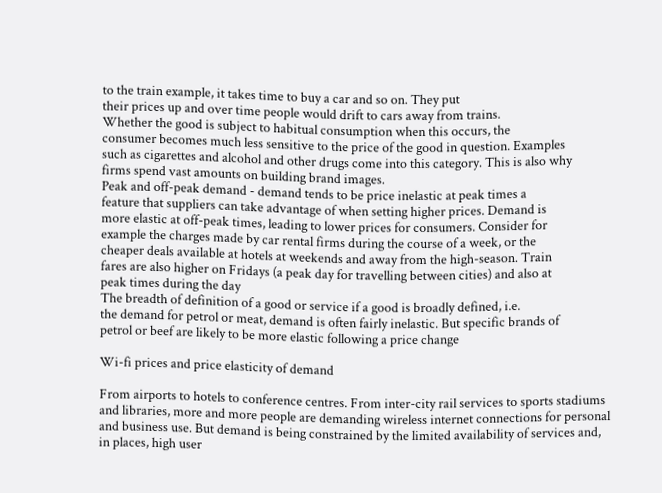to the train example, it takes time to buy a car and so on. They put
their prices up and over time people would drift to cars away from trains.
Whether the good is subject to habitual consumption when this occurs, the
consumer becomes much less sensitive to the price of the good in question. Examples
such as cigarettes and alcohol and other drugs come into this category. This is also why
firms spend vast amounts on building brand images.
Peak and off-peak demand - demand tends to be price inelastic at peak times a
feature that suppliers can take advantage of when setting higher prices. Demand is
more elastic at off-peak times, leading to lower prices for consumers. Consider for
example the charges made by car rental firms during the course of a week, or the
cheaper deals available at hotels at weekends and away from the high-season. Train
fares are also higher on Fridays (a peak day for travelling between cities) and also at
peak times during the day
The breadth of definition of a good or service if a good is broadly defined, i.e.
the demand for petrol or meat, demand is often fairly inelastic. But specific brands of
petrol or beef are likely to be more elastic following a price change

Wi-fi prices and price elasticity of demand

From airports to hotels to conference centres. From inter-city rail services to sports stadiums
and libraries, more and more people are demanding wireless internet connections for personal
and business use. But demand is being constrained by the limited availability of services and,
in places, high user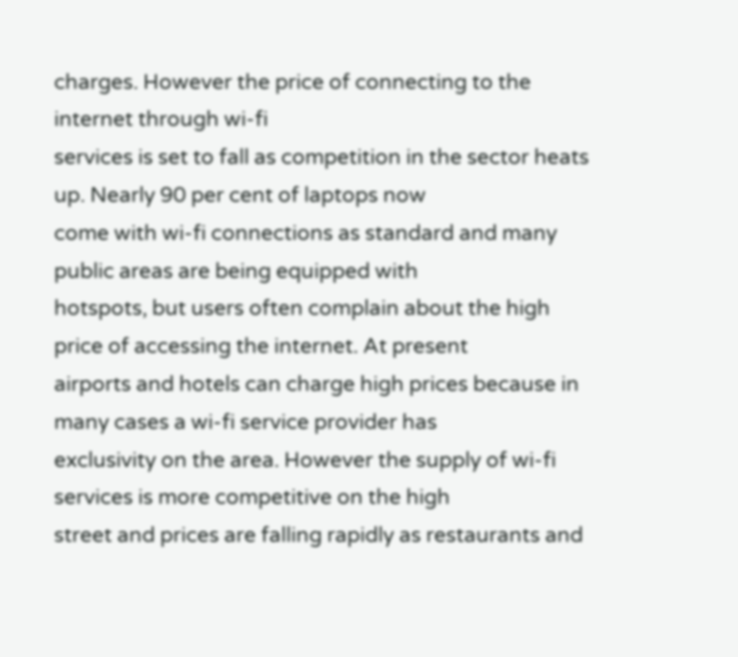charges. However the price of connecting to the internet through wi-fi
services is set to fall as competition in the sector heats up. Nearly 90 per cent of laptops now
come with wi-fi connections as standard and many public areas are being equipped with
hotspots, but users often complain about the high price of accessing the internet. At present
airports and hotels can charge high prices because in many cases a wi-fi service provider has
exclusivity on the area. However the supply of wi-fi services is more competitive on the high
street and prices are falling rapidly as restaurants and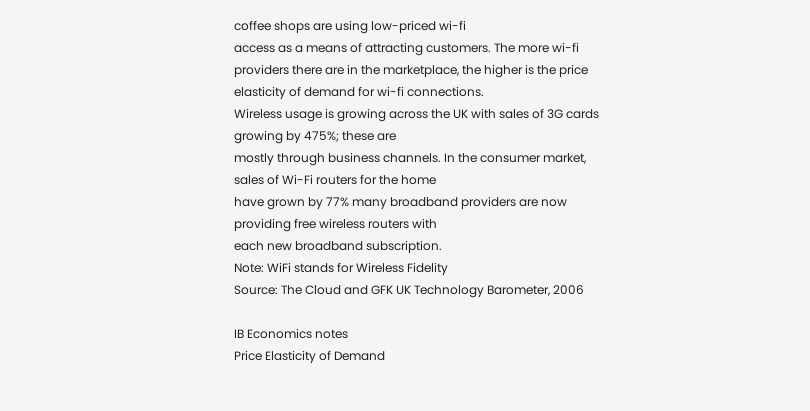coffee shops are using low-priced wi-fi
access as a means of attracting customers. The more wi-fi providers there are in the marketplace, the higher is the price elasticity of demand for wi-fi connections.
Wireless usage is growing across the UK with sales of 3G cards growing by 475%; these are
mostly through business channels. In the consumer market, sales of Wi-Fi routers for the home
have grown by 77% many broadband providers are now providing free wireless routers with
each new broadband subscription.
Note: WiFi stands for Wireless Fidelity
Source: The Cloud and GFK UK Technology Barometer, 2006

IB Economics notes
Price Elasticity of Demand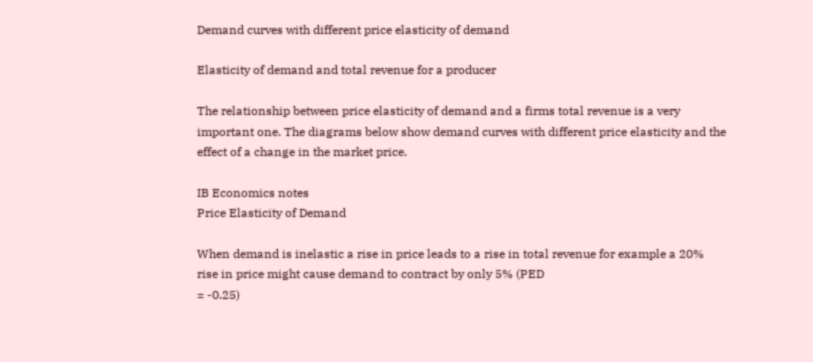Demand curves with different price elasticity of demand

Elasticity of demand and total revenue for a producer

The relationship between price elasticity of demand and a firms total revenue is a very
important one. The diagrams below show demand curves with different price elasticity and the
effect of a change in the market price.

IB Economics notes
Price Elasticity of Demand

When demand is inelastic a rise in price leads to a rise in total revenue for example a 20%
rise in price might cause demand to contract by only 5% (PED
= -0.25)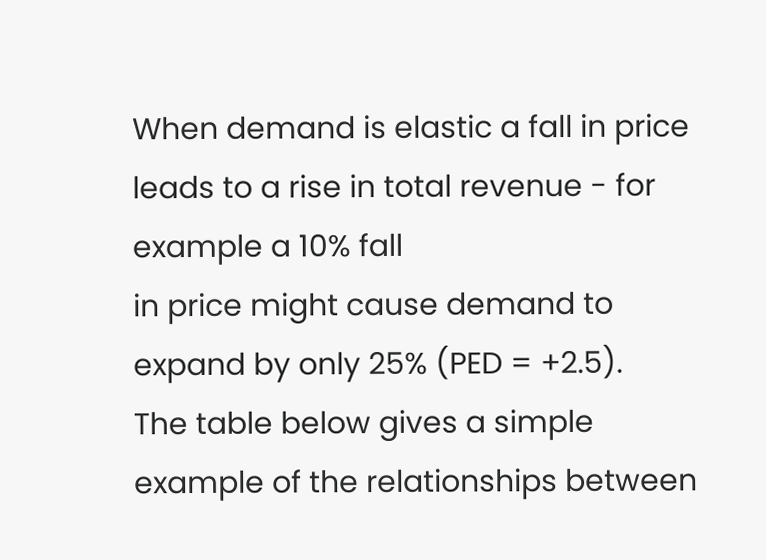When demand is elastic a fall in price leads to a rise in total revenue - for example a 10% fall
in price might cause demand to expand by only 25% (PED = +2.5).
The table below gives a simple example of the relationships between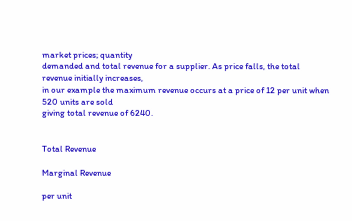market prices; quantity
demanded and total revenue for a supplier. As price falls, the total revenue initially increases,
in our example the maximum revenue occurs at a price of 12 per unit when 520 units are sold
giving total revenue of 6240.


Total Revenue

Marginal Revenue

per unit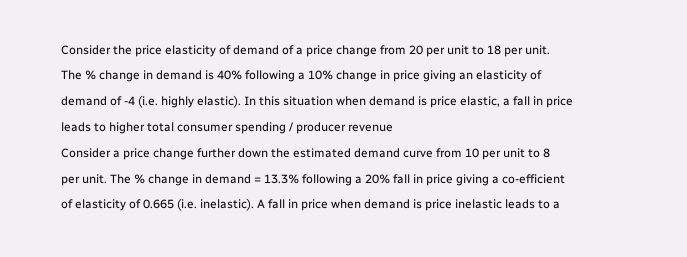Consider the price elasticity of demand of a price change from 20 per unit to 18 per unit.
The % change in demand is 40% following a 10% change in price giving an elasticity of
demand of -4 (i.e. highly elastic). In this situation when demand is price elastic, a fall in price
leads to higher total consumer spending / producer revenue
Consider a price change further down the estimated demand curve from 10 per unit to 8
per unit. The % change in demand = 13.3% following a 20% fall in price giving a co-efficient
of elasticity of 0.665 (i.e. inelastic). A fall in price when demand is price inelastic leads to a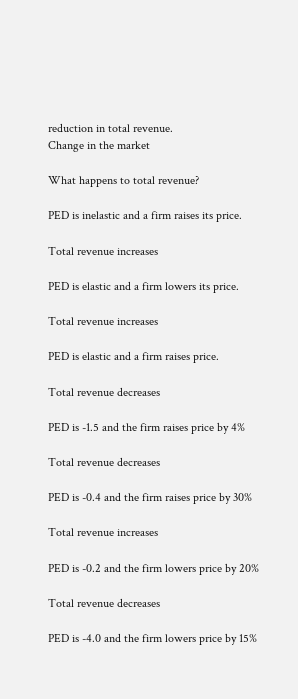reduction in total revenue.
Change in the market

What happens to total revenue?

PED is inelastic and a firm raises its price.

Total revenue increases

PED is elastic and a firm lowers its price.

Total revenue increases

PED is elastic and a firm raises price.

Total revenue decreases

PED is -1.5 and the firm raises price by 4%

Total revenue decreases

PED is -0.4 and the firm raises price by 30%

Total revenue increases

PED is -0.2 and the firm lowers price by 20%

Total revenue decreases

PED is -4.0 and the firm lowers price by 15%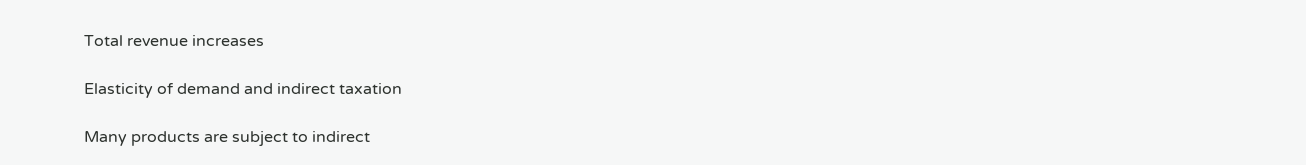Total revenue increases

Elasticity of demand and indirect taxation

Many products are subject to indirect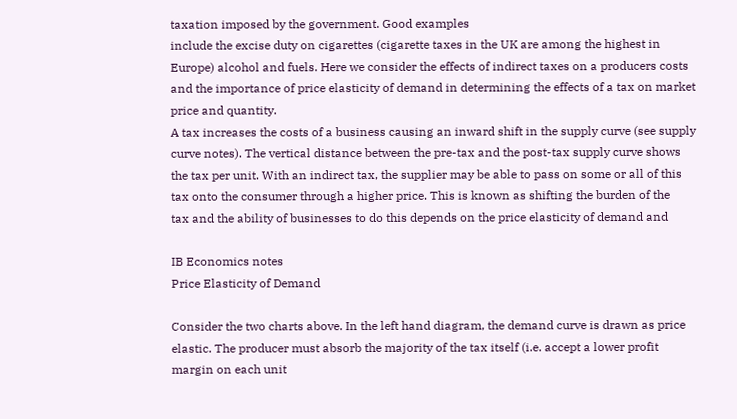taxation imposed by the government. Good examples
include the excise duty on cigarettes (cigarette taxes in the UK are among the highest in
Europe) alcohol and fuels. Here we consider the effects of indirect taxes on a producers costs
and the importance of price elasticity of demand in determining the effects of a tax on market
price and quantity.
A tax increases the costs of a business causing an inward shift in the supply curve (see supply
curve notes). The vertical distance between the pre-tax and the post-tax supply curve shows
the tax per unit. With an indirect tax, the supplier may be able to pass on some or all of this
tax onto the consumer through a higher price. This is known as shifting the burden of the
tax and the ability of businesses to do this depends on the price elasticity of demand and

IB Economics notes
Price Elasticity of Demand

Consider the two charts above. In the left hand diagram, the demand curve is drawn as price
elastic. The producer must absorb the majority of the tax itself (i.e. accept a lower profit
margin on each unit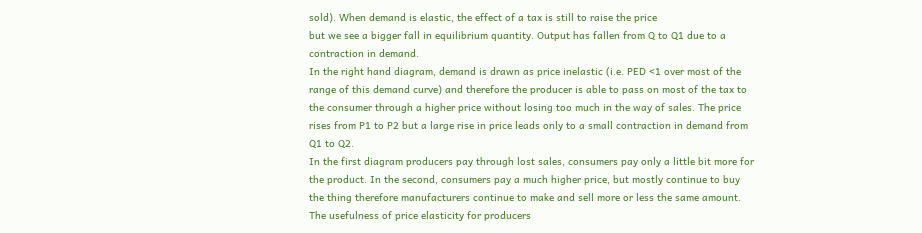sold). When demand is elastic, the effect of a tax is still to raise the price
but we see a bigger fall in equilibrium quantity. Output has fallen from Q to Q1 due to a
contraction in demand.
In the right hand diagram, demand is drawn as price inelastic (i.e. PED <1 over most of the
range of this demand curve) and therefore the producer is able to pass on most of the tax to
the consumer through a higher price without losing too much in the way of sales. The price
rises from P1 to P2 but a large rise in price leads only to a small contraction in demand from
Q1 to Q2.
In the first diagram producers pay through lost sales, consumers pay only a little bit more for
the product. In the second, consumers pay a much higher price, but mostly continue to buy
the thing therefore manufacturers continue to make and sell more or less the same amount.
The usefulness of price elasticity for producers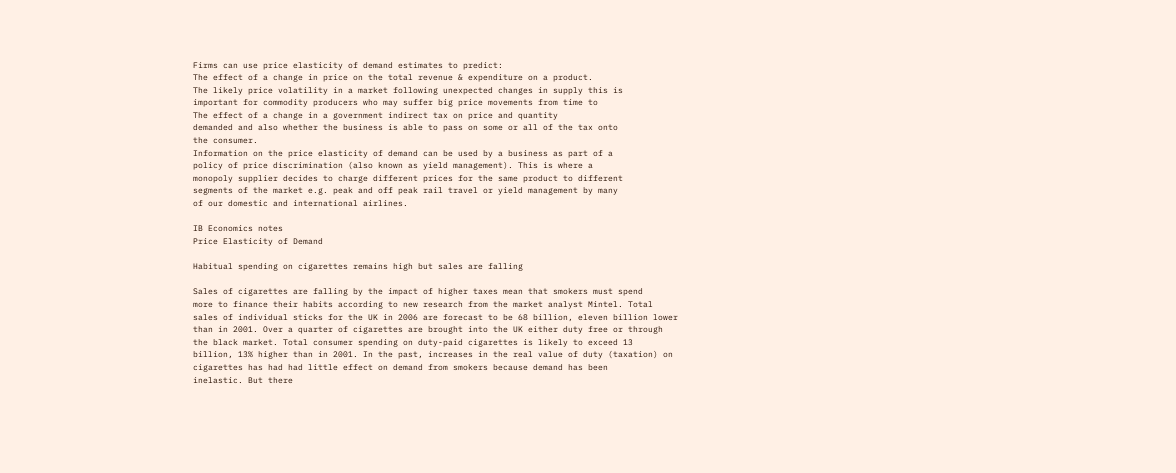Firms can use price elasticity of demand estimates to predict:
The effect of a change in price on the total revenue & expenditure on a product.
The likely price volatility in a market following unexpected changes in supply this is
important for commodity producers who may suffer big price movements from time to
The effect of a change in a government indirect tax on price and quantity
demanded and also whether the business is able to pass on some or all of the tax onto
the consumer.
Information on the price elasticity of demand can be used by a business as part of a
policy of price discrimination (also known as yield management). This is where a
monopoly supplier decides to charge different prices for the same product to different
segments of the market e.g. peak and off peak rail travel or yield management by many
of our domestic and international airlines.

IB Economics notes
Price Elasticity of Demand

Habitual spending on cigarettes remains high but sales are falling

Sales of cigarettes are falling by the impact of higher taxes mean that smokers must spend
more to finance their habits according to new research from the market analyst Mintel. Total
sales of individual sticks for the UK in 2006 are forecast to be 68 billion, eleven billion lower
than in 2001. Over a quarter of cigarettes are brought into the UK either duty free or through
the black market. Total consumer spending on duty-paid cigarettes is likely to exceed 13
billion, 13% higher than in 2001. In the past, increases in the real value of duty (taxation) on
cigarettes has had had little effect on demand from smokers because demand has been
inelastic. But there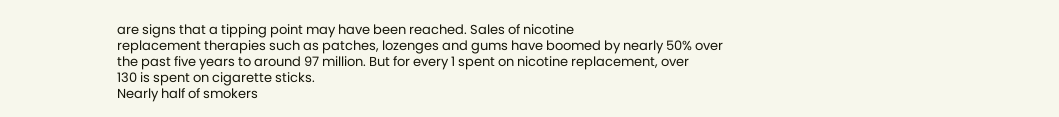are signs that a tipping point may have been reached. Sales of nicotine
replacement therapies such as patches, lozenges and gums have boomed by nearly 50% over
the past five years to around 97 million. But for every 1 spent on nicotine replacement, over
130 is spent on cigarette sticks.
Nearly half of smokers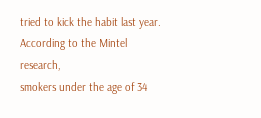tried to kick the habit last year. According to the Mintel research,
smokers under the age of 34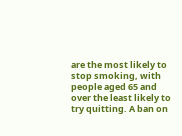are the most likely to stop smoking, with people aged 65 and
over the least likely to try quitting. A ban on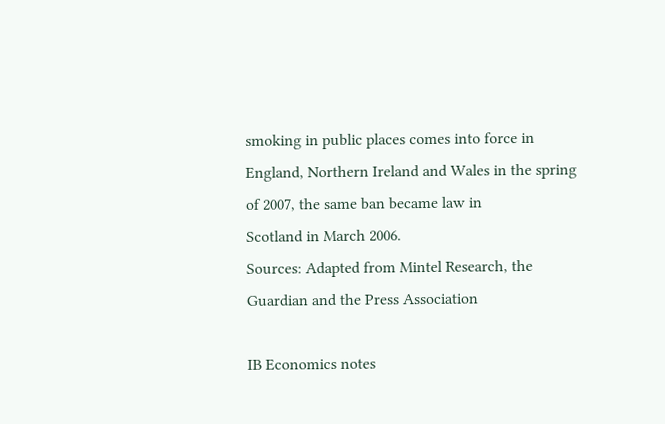smoking in public places comes into force in
England, Northern Ireland and Wales in the spring of 2007, the same ban became law in
Scotland in March 2006.
Sources: Adapted from Mintel Research, the Guardian and the Press Association

IB Economics notes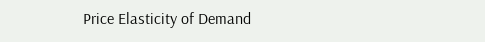Price Elasticity of Demand